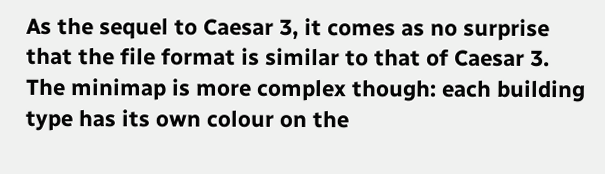As the sequel to Caesar 3, it comes as no surprise that the file format is similar to that of Caesar 3. The minimap is more complex though: each building type has its own colour on the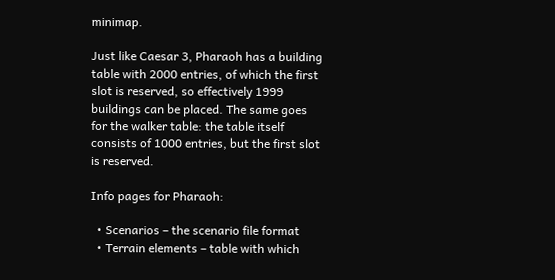minimap.

Just like Caesar 3, Pharaoh has a building table with 2000 entries, of which the first slot is reserved, so effectively 1999 buildings can be placed. The same goes for the walker table: the table itself consists of 1000 entries, but the first slot is reserved.

Info pages for Pharaoh:

  • Scenarios – the scenario file format
  • Terrain elements – table with which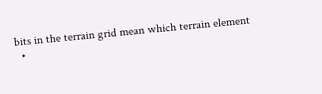bits in the terrain grid mean which terrain element
  •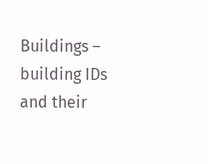Buildings – building IDs and their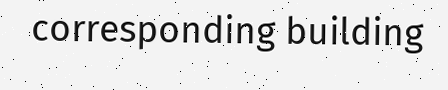corresponding building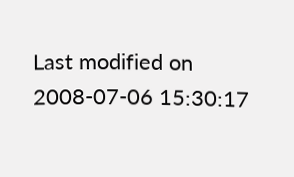Last modified on 2008-07-06 15:30:17